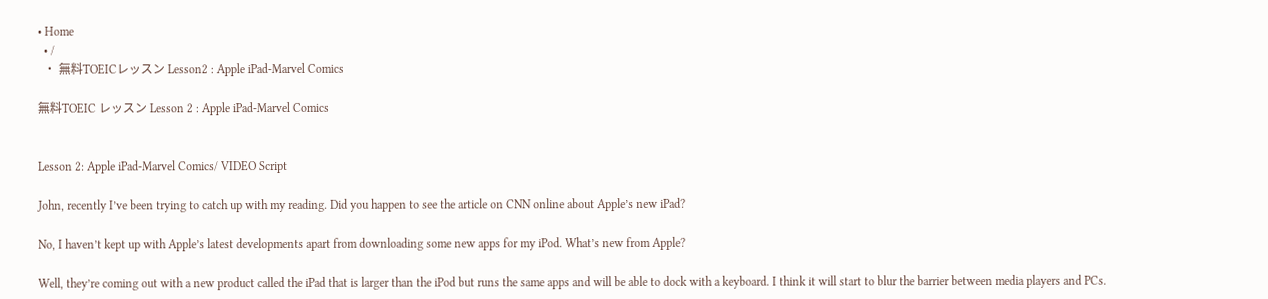• Home
  • /
  • 無料TOEICレッスン Lesson2 : Apple iPad-Marvel Comics

無料TOEIC レッスン Lesson 2 : Apple iPad-Marvel Comics


Lesson 2: Apple iPad-Marvel Comics/ VIDEO Script

John, recently I’ve been trying to catch up with my reading. Did you happen to see the article on CNN online about Apple’s new iPad?

No, I haven’t kept up with Apple’s latest developments apart from downloading some new apps for my iPod. What’s new from Apple?

Well, they’re coming out with a new product called the iPad that is larger than the iPod but runs the same apps and will be able to dock with a keyboard. I think it will start to blur the barrier between media players and PCs.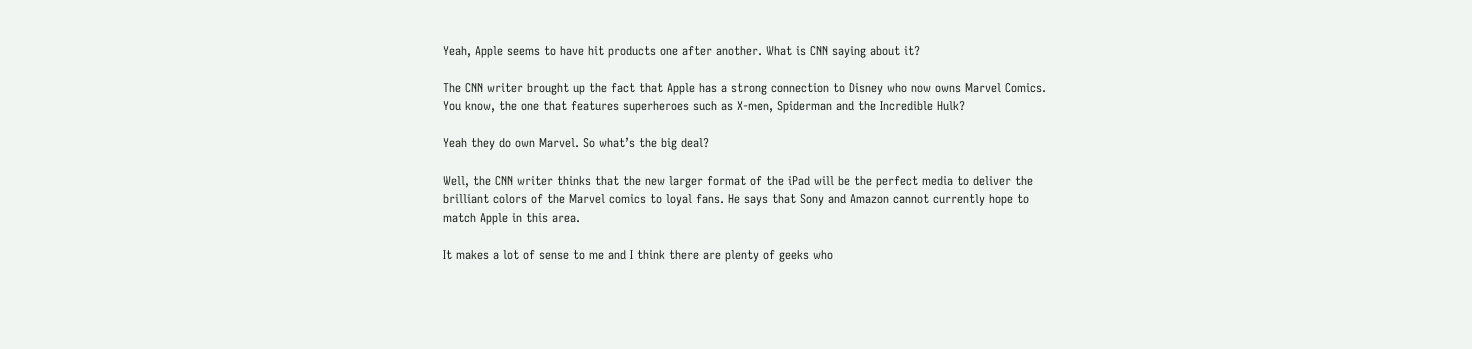Yeah, Apple seems to have hit products one after another. What is CNN saying about it?

The CNN writer brought up the fact that Apple has a strong connection to Disney who now owns Marvel Comics. You know, the one that features superheroes such as X-men, Spiderman and the Incredible Hulk?

Yeah they do own Marvel. So what’s the big deal?

Well, the CNN writer thinks that the new larger format of the iPad will be the perfect media to deliver the brilliant colors of the Marvel comics to loyal fans. He says that Sony and Amazon cannot currently hope to match Apple in this area.

It makes a lot of sense to me and I think there are plenty of geeks who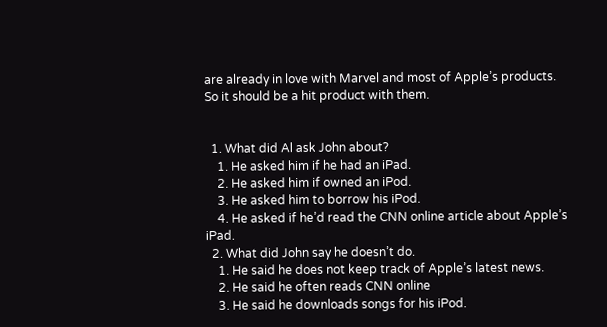are already in love with Marvel and most of Apple’s products. So it should be a hit product with them.


  1. What did Al ask John about?
    1. He asked him if he had an iPad.
    2. He asked him if owned an iPod.
    3. He asked him to borrow his iPod.
    4. He asked if he’d read the CNN online article about Apple’s iPad.
  2. What did John say he doesn’t do.
    1. He said he does not keep track of Apple’s latest news.
    2. He said he often reads CNN online
    3. He said he downloads songs for his iPod.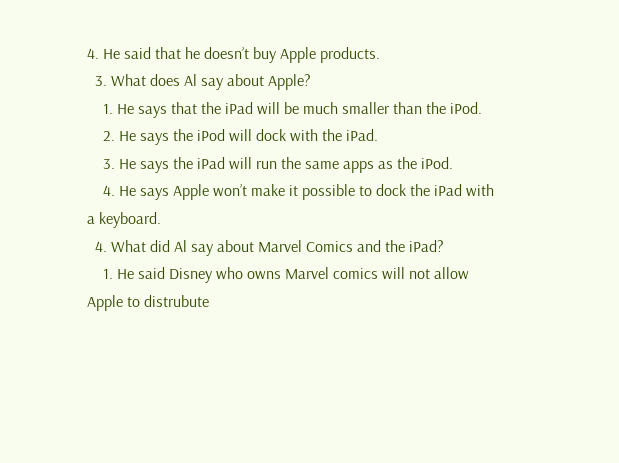4. He said that he doesn’t buy Apple products.
  3. What does Al say about Apple?
    1. He says that the iPad will be much smaller than the iPod.
    2. He says the iPod will dock with the iPad.
    3. He says the iPad will run the same apps as the iPod.
    4. He says Apple won’t make it possible to dock the iPad with a keyboard.
  4. What did Al say about Marvel Comics and the iPad?
    1. He said Disney who owns Marvel comics will not allow Apple to distrubute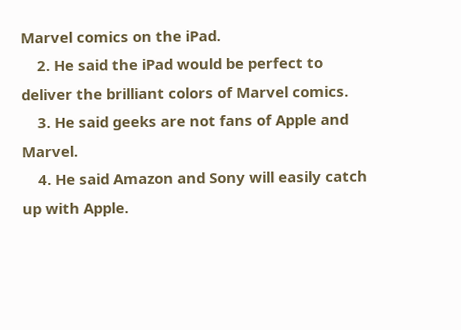Marvel comics on the iPad.
    2. He said the iPad would be perfect to deliver the brilliant colors of Marvel comics.
    3. He said geeks are not fans of Apple and Marvel.
    4. He said Amazon and Sony will easily catch up with Apple.